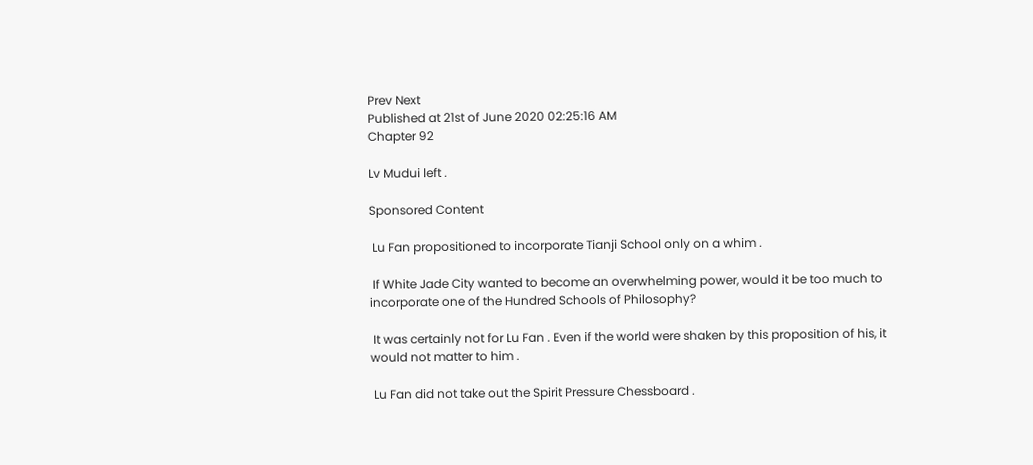Prev Next
Published at 21st of June 2020 02:25:16 AM
Chapter 92

Lv Mudui left .

Sponsored Content

 Lu Fan propositioned to incorporate Tianji School only on a whim .

 If White Jade City wanted to become an overwhelming power, would it be too much to incorporate one of the Hundred Schools of Philosophy?

 It was certainly not for Lu Fan . Even if the world were shaken by this proposition of his, it would not matter to him .

 Lu Fan did not take out the Spirit Pressure Chessboard .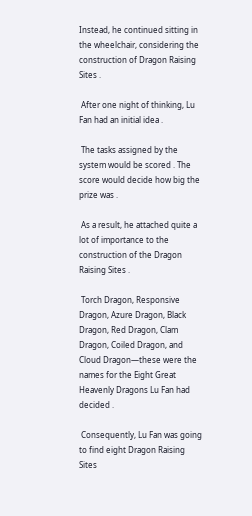Instead, he continued sitting in the wheelchair, considering the construction of Dragon Raising Sites .

 After one night of thinking, Lu Fan had an initial idea .

 The tasks assigned by the system would be scored . The score would decide how big the prize was .

 As a result, he attached quite a lot of importance to the construction of the Dragon Raising Sites .

 Torch Dragon, Responsive Dragon, Azure Dragon, Black Dragon, Red Dragon, Clam Dragon, Coiled Dragon, and Cloud Dragon—these were the names for the Eight Great Heavenly Dragons Lu Fan had decided .

 Consequently, Lu Fan was going to find eight Dragon Raising Sites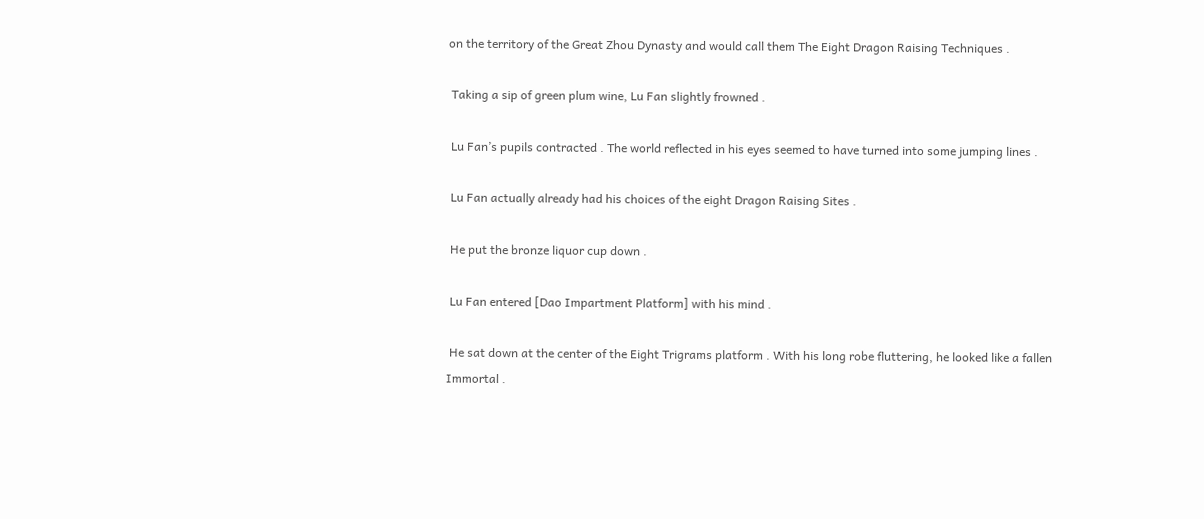on the territory of the Great Zhou Dynasty and would call them The Eight Dragon Raising Techniques .

 Taking a sip of green plum wine, Lu Fan slightly frowned .

 Lu Fan’s pupils contracted . The world reflected in his eyes seemed to have turned into some jumping lines .

 Lu Fan actually already had his choices of the eight Dragon Raising Sites .

 He put the bronze liquor cup down .

 Lu Fan entered [Dao Impartment Platform] with his mind .

 He sat down at the center of the Eight Trigrams platform . With his long robe fluttering, he looked like a fallen Immortal .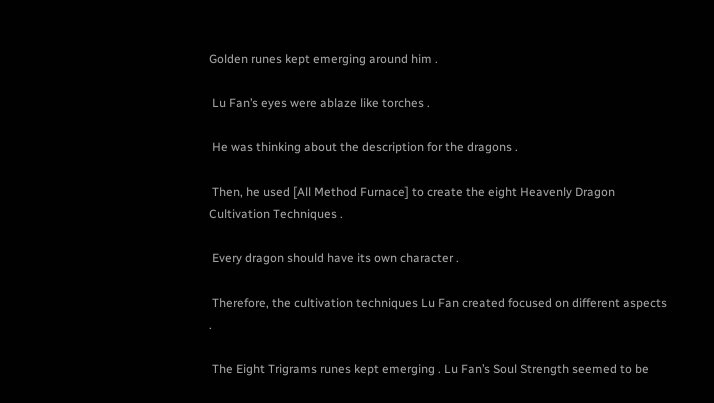Golden runes kept emerging around him .

 Lu Fan’s eyes were ablaze like torches .

 He was thinking about the description for the dragons .

 Then, he used [All Method Furnace] to create the eight Heavenly Dragon Cultivation Techniques .

 Every dragon should have its own character .

 Therefore, the cultivation techniques Lu Fan created focused on different aspects .

 The Eight Trigrams runes kept emerging . Lu Fan’s Soul Strength seemed to be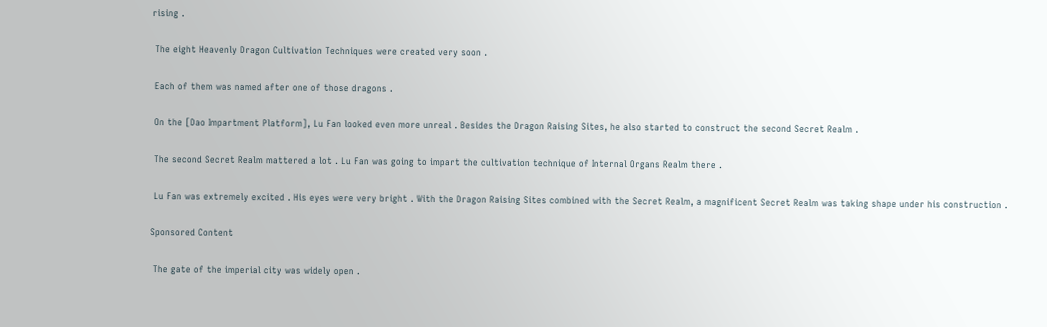rising .

 The eight Heavenly Dragon Cultivation Techniques were created very soon .

 Each of them was named after one of those dragons .

 On the [Dao Impartment Platform], Lu Fan looked even more unreal . Besides the Dragon Raising Sites, he also started to construct the second Secret Realm .

 The second Secret Realm mattered a lot . Lu Fan was going to impart the cultivation technique of Internal Organs Realm there .

 Lu Fan was extremely excited . His eyes were very bright . With the Dragon Raising Sites combined with the Secret Realm, a magnificent Secret Realm was taking shape under his construction .

Sponsored Content

 The gate of the imperial city was widely open .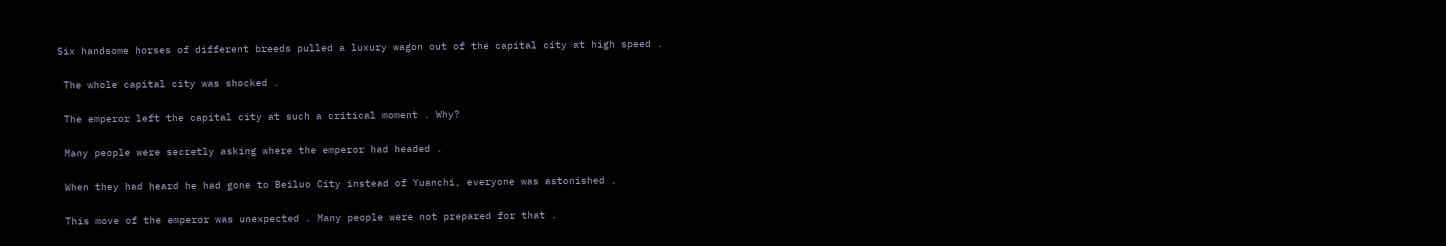Six handsome horses of different breeds pulled a luxury wagon out of the capital city at high speed .

 The whole capital city was shocked .

 The emperor left the capital city at such a critical moment . Why?

 Many people were secretly asking where the emperor had headed .

 When they had heard he had gone to Beiluo City instead of Yuanchi, everyone was astonished .

 This move of the emperor was unexpected . Many people were not prepared for that .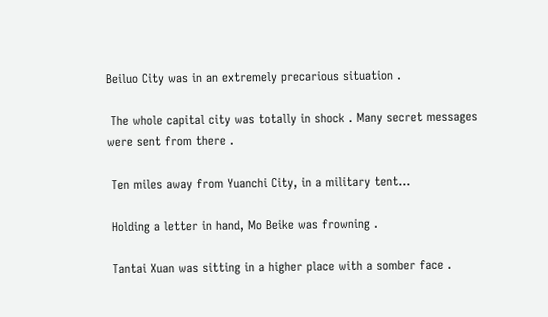Beiluo City was in an extremely precarious situation .

 The whole capital city was totally in shock . Many secret messages were sent from there .

 Ten miles away from Yuanchi City, in a military tent…

 Holding a letter in hand, Mo Beike was frowning .

 Tantai Xuan was sitting in a higher place with a somber face .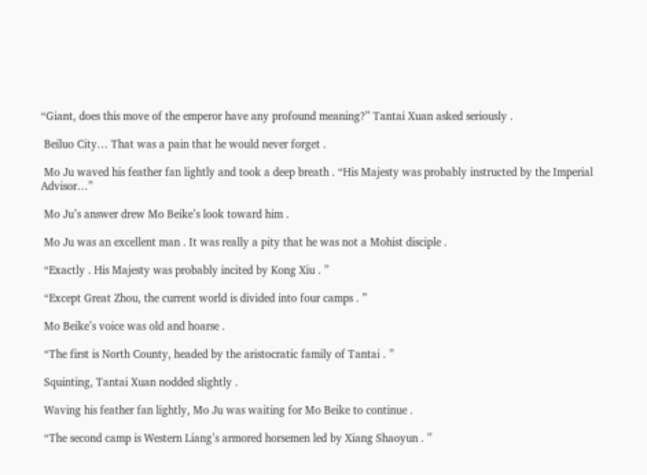“Giant, does this move of the emperor have any profound meaning?” Tantai Xuan asked seriously .

 Beiluo City… That was a pain that he would never forget .

 Mo Ju waved his feather fan lightly and took a deep breath . “His Majesty was probably instructed by the Imperial Advisor…”

 Mo Ju’s answer drew Mo Beike’s look toward him .

 Mo Ju was an excellent man . It was really a pity that he was not a Mohist disciple .

 “Exactly . His Majesty was probably incited by Kong Xiu . ”

 “Except Great Zhou, the current world is divided into four camps . ”

 Mo Beike’s voice was old and hoarse .

 “The first is North County, headed by the aristocratic family of Tantai . ”

 Squinting, Tantai Xuan nodded slightly .

 Waving his feather fan lightly, Mo Ju was waiting for Mo Beike to continue .

 “The second camp is Western Liang’s armored horsemen led by Xiang Shaoyun . ”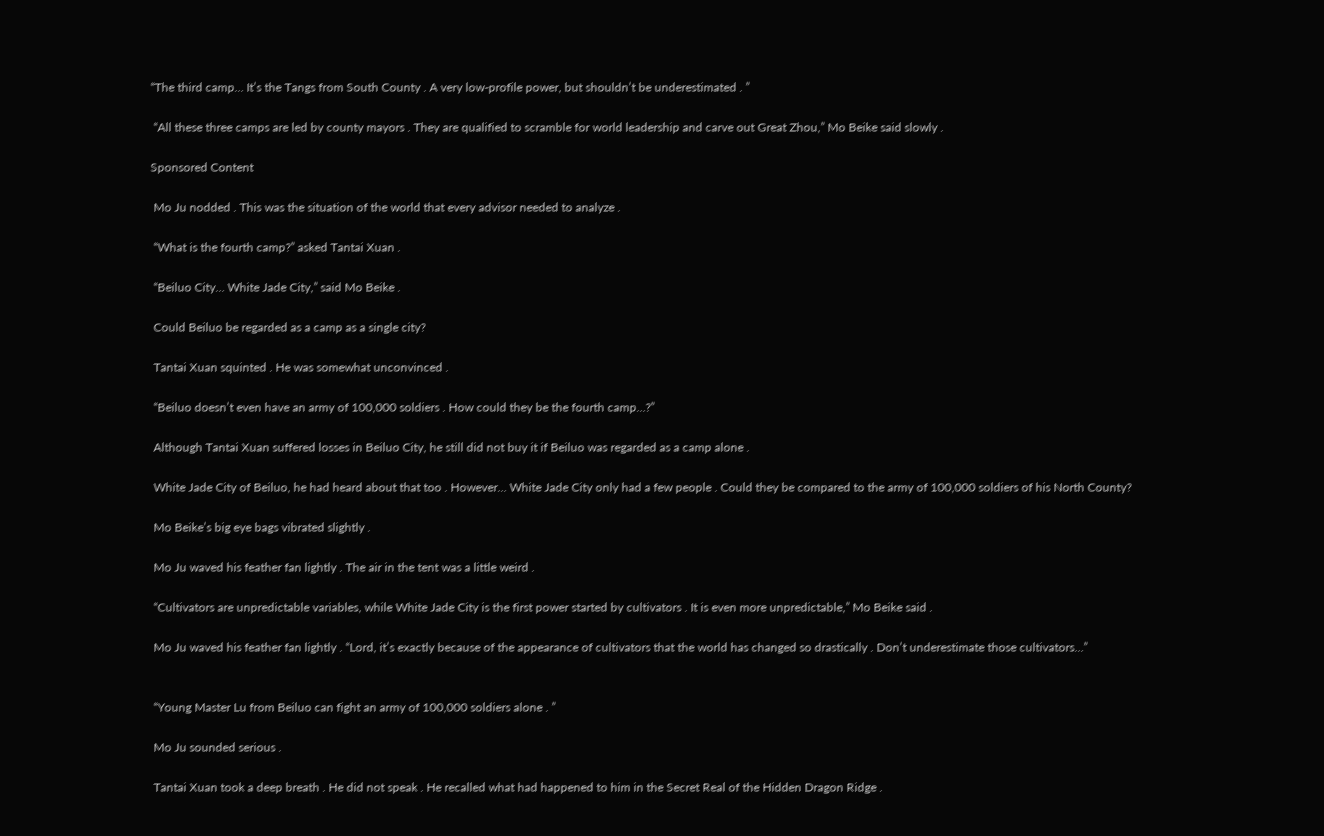“The third camp… It’s the Tangs from South County . A very low-profile power, but shouldn’t be underestimated . ”

 “All these three camps are led by county mayors . They are qualified to scramble for world leadership and carve out Great Zhou,” Mo Beike said slowly .

Sponsored Content

 Mo Ju nodded . This was the situation of the world that every advisor needed to analyze .

 “What is the fourth camp?” asked Tantai Xuan .

 “Beiluo City… White Jade City,” said Mo Beike .

 Could Beiluo be regarded as a camp as a single city?

 Tantai Xuan squinted . He was somewhat unconvinced .

 “Beiluo doesn’t even have an army of 100,000 soldiers . How could they be the fourth camp…?”

 Although Tantai Xuan suffered losses in Beiluo City, he still did not buy it if Beiluo was regarded as a camp alone .

 White Jade City of Beiluo, he had heard about that too . However… White Jade City only had a few people . Could they be compared to the army of 100,000 soldiers of his North County?

 Mo Beike’s big eye bags vibrated slightly .

 Mo Ju waved his feather fan lightly . The air in the tent was a little weird .

 “Cultivators are unpredictable variables, while White Jade City is the first power started by cultivators . It is even more unpredictable,” Mo Beike said .

 Mo Ju waved his feather fan lightly . “Lord, it’s exactly because of the appearance of cultivators that the world has changed so drastically . Don’t underestimate those cultivators…”


 “Young Master Lu from Beiluo can fight an army of 100,000 soldiers alone . ”

 Mo Ju sounded serious .

 Tantai Xuan took a deep breath . He did not speak . He recalled what had happened to him in the Secret Real of the Hidden Dragon Ridge .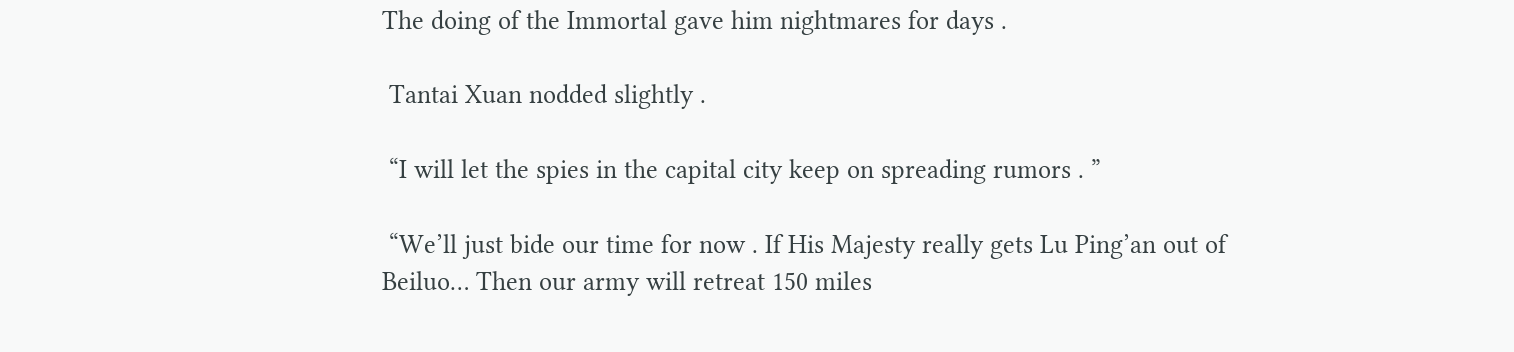The doing of the Immortal gave him nightmares for days .

 Tantai Xuan nodded slightly .

 “I will let the spies in the capital city keep on spreading rumors . ”

 “We’ll just bide our time for now . If His Majesty really gets Lu Ping’an out of Beiluo… Then our army will retreat 150 miles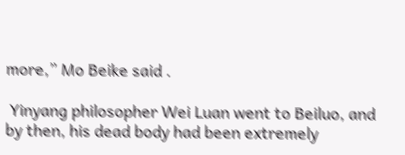more,” Mo Beike said .

 Yinyang philosopher Wei Luan went to Beiluo, and by then, his dead body had been extremely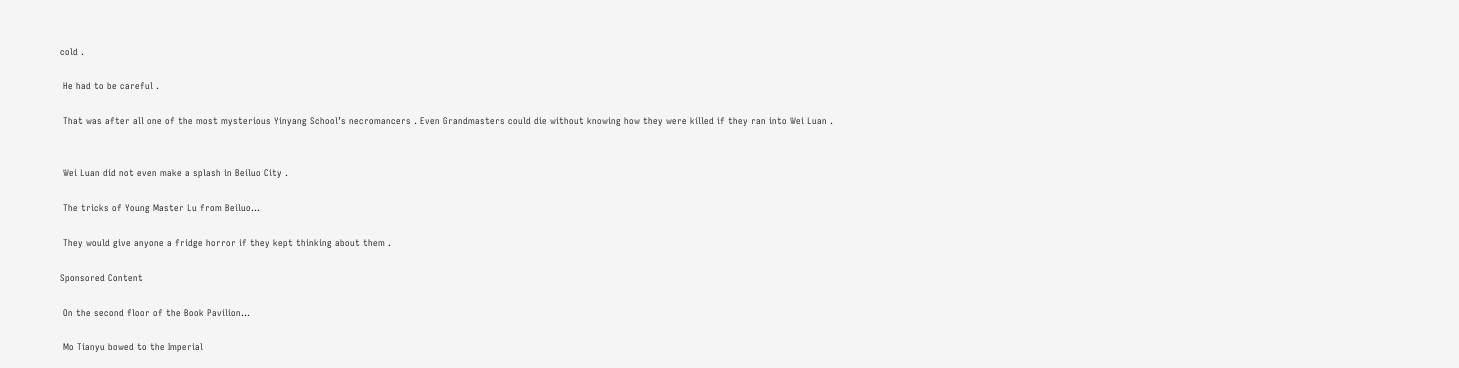cold .

 He had to be careful .

 That was after all one of the most mysterious Yinyang School’s necromancers . Even Grandmasters could die without knowing how they were killed if they ran into Wei Luan .


 Wei Luan did not even make a splash in Beiluo City .

 The tricks of Young Master Lu from Beiluo…

 They would give anyone a fridge horror if they kept thinking about them .

Sponsored Content

 On the second floor of the Book Pavilion…

 Mo Tianyu bowed to the Imperial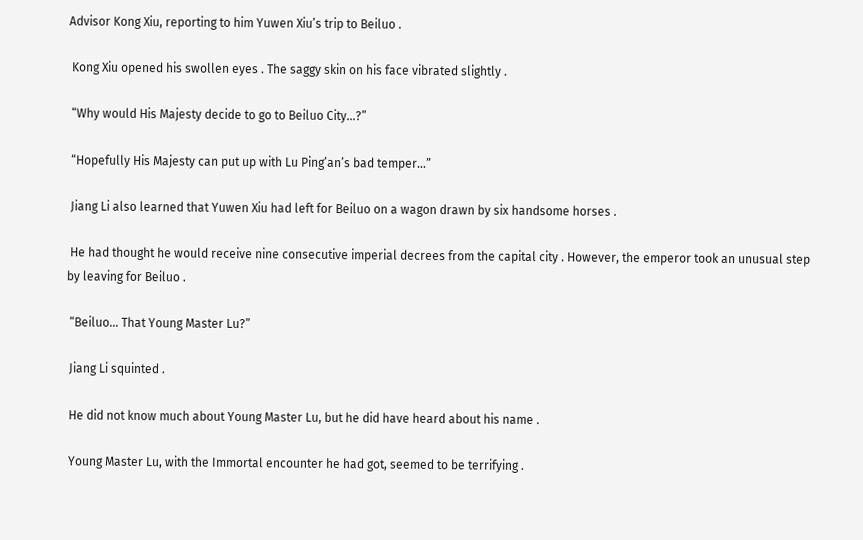Advisor Kong Xiu, reporting to him Yuwen Xiu’s trip to Beiluo .

 Kong Xiu opened his swollen eyes . The saggy skin on his face vibrated slightly .

 “Why would His Majesty decide to go to Beiluo City…?”

 “Hopefully His Majesty can put up with Lu Ping’an’s bad temper…”

 Jiang Li also learned that Yuwen Xiu had left for Beiluo on a wagon drawn by six handsome horses .

 He had thought he would receive nine consecutive imperial decrees from the capital city . However, the emperor took an unusual step by leaving for Beiluo .

 “Beiluo… That Young Master Lu?”

 Jiang Li squinted .

 He did not know much about Young Master Lu, but he did have heard about his name .

 Young Master Lu, with the Immortal encounter he had got, seemed to be terrifying .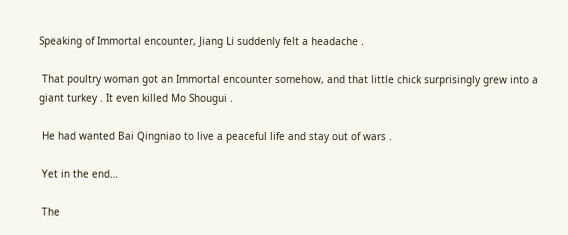Speaking of Immortal encounter, Jiang Li suddenly felt a headache .

 That poultry woman got an Immortal encounter somehow, and that little chick surprisingly grew into a giant turkey . It even killed Mo Shougui .

 He had wanted Bai Qingniao to live a peaceful life and stay out of wars .

 Yet in the end…

 The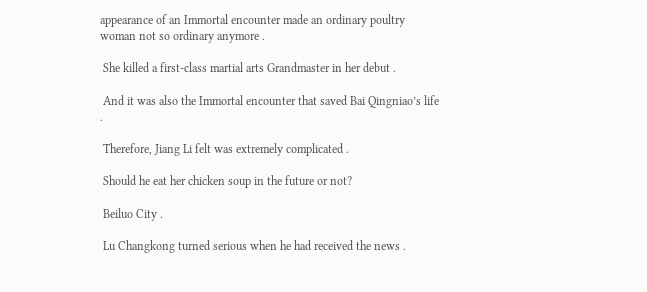appearance of an Immortal encounter made an ordinary poultry woman not so ordinary anymore .

 She killed a first-class martial arts Grandmaster in her debut .

 And it was also the Immortal encounter that saved Bai Qingniao’s life .

 Therefore, Jiang Li felt was extremely complicated .

 Should he eat her chicken soup in the future or not?

 Beiluo City .

 Lu Changkong turned serious when he had received the news .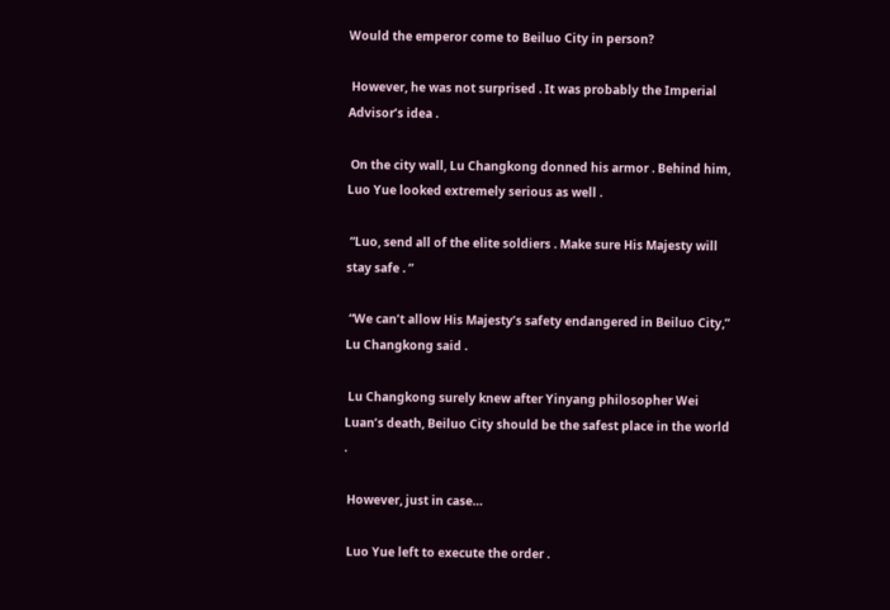Would the emperor come to Beiluo City in person?

 However, he was not surprised . It was probably the Imperial Advisor’s idea .

 On the city wall, Lu Changkong donned his armor . Behind him, Luo Yue looked extremely serious as well .

 “Luo, send all of the elite soldiers . Make sure His Majesty will stay safe . ”

 “We can’t allow His Majesty’s safety endangered in Beiluo City,” Lu Changkong said .

 Lu Changkong surely knew after Yinyang philosopher Wei Luan’s death, Beiluo City should be the safest place in the world .

 However, just in case…

 Luo Yue left to execute the order .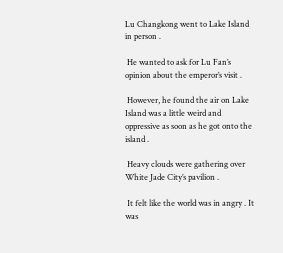Lu Changkong went to Lake Island in person .

 He wanted to ask for Lu Fan’s opinion about the emperor’s visit .

 However, he found the air on Lake Island was a little weird and oppressive as soon as he got onto the island .

 Heavy clouds were gathering over White Jade City’s pavilion .

 It felt like the world was in angry . It was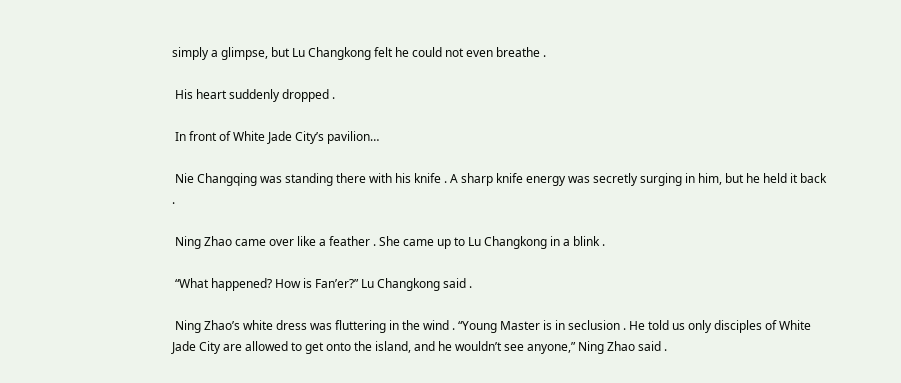simply a glimpse, but Lu Changkong felt he could not even breathe .

 His heart suddenly dropped .

 In front of White Jade City’s pavilion…

 Nie Changqing was standing there with his knife . A sharp knife energy was secretly surging in him, but he held it back .

 Ning Zhao came over like a feather . She came up to Lu Changkong in a blink .

 “What happened? How is Fan’er?” Lu Changkong said .

 Ning Zhao’s white dress was fluttering in the wind . “Young Master is in seclusion . He told us only disciples of White Jade City are allowed to get onto the island, and he wouldn’t see anyone,” Ning Zhao said .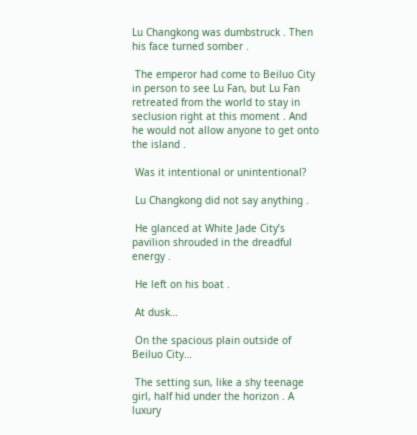Lu Changkong was dumbstruck . Then his face turned somber .

 The emperor had come to Beiluo City in person to see Lu Fan, but Lu Fan retreated from the world to stay in seclusion right at this moment . And he would not allow anyone to get onto the island .

 Was it intentional or unintentional?

 Lu Changkong did not say anything .

 He glanced at White Jade City’s pavilion shrouded in the dreadful energy .

 He left on his boat .

 At dusk…

 On the spacious plain outside of Beiluo City…

 The setting sun, like a shy teenage girl, half hid under the horizon . A luxury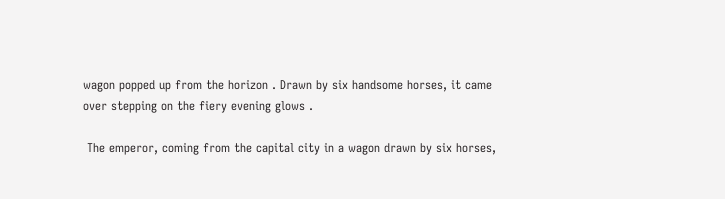wagon popped up from the horizon . Drawn by six handsome horses, it came over stepping on the fiery evening glows .

 The emperor, coming from the capital city in a wagon drawn by six horses,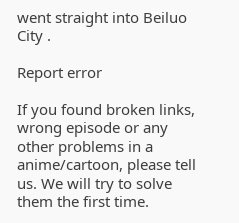went straight into Beiluo City .

Report error

If you found broken links, wrong episode or any other problems in a anime/cartoon, please tell us. We will try to solve them the first time.